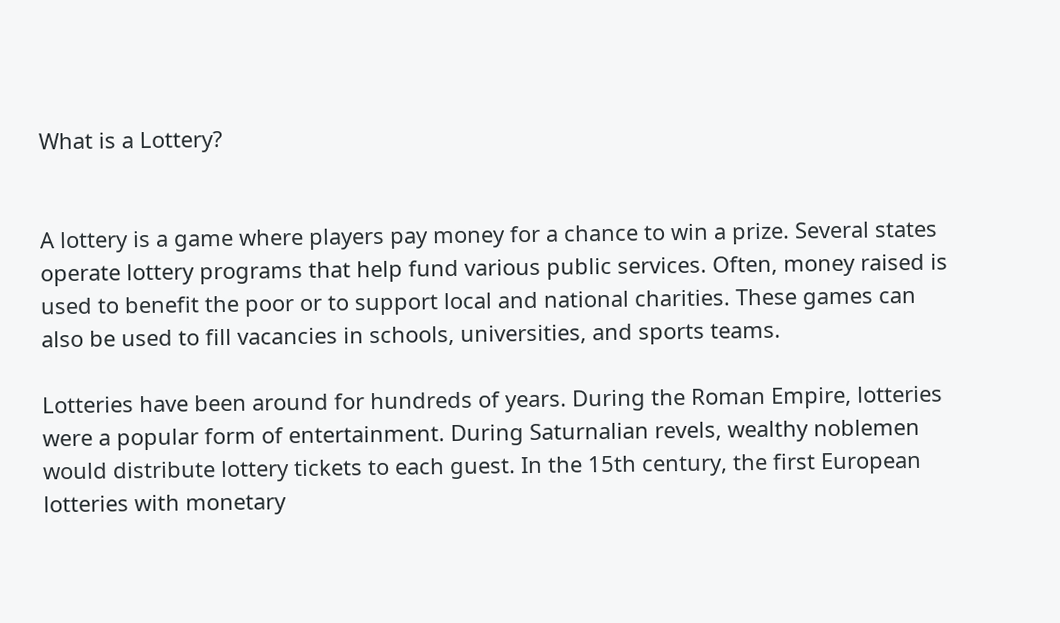What is a Lottery?


A lottery is a game where players pay money for a chance to win a prize. Several states operate lottery programs that help fund various public services. Often, money raised is used to benefit the poor or to support local and national charities. These games can also be used to fill vacancies in schools, universities, and sports teams.

Lotteries have been around for hundreds of years. During the Roman Empire, lotteries were a popular form of entertainment. During Saturnalian revels, wealthy noblemen would distribute lottery tickets to each guest. In the 15th century, the first European lotteries with monetary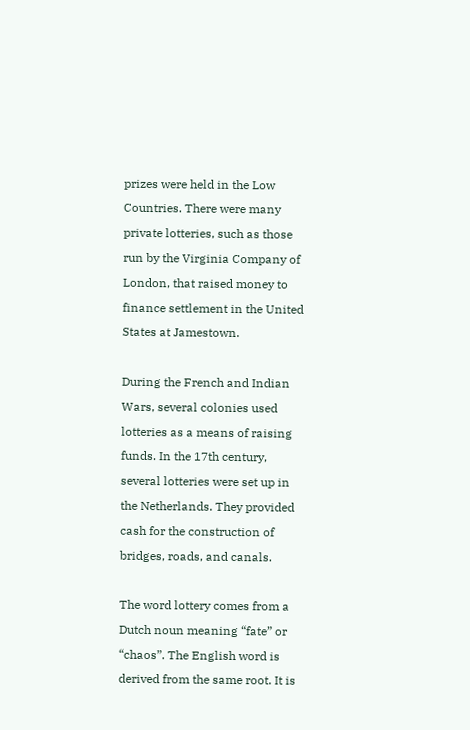prizes were held in the Low Countries. There were many private lotteries, such as those run by the Virginia Company of London, that raised money to finance settlement in the United States at Jamestown.

During the French and Indian Wars, several colonies used lotteries as a means of raising funds. In the 17th century, several lotteries were set up in the Netherlands. They provided cash for the construction of bridges, roads, and canals.

The word lottery comes from a Dutch noun meaning “fate” or “chaos”. The English word is derived from the same root. It is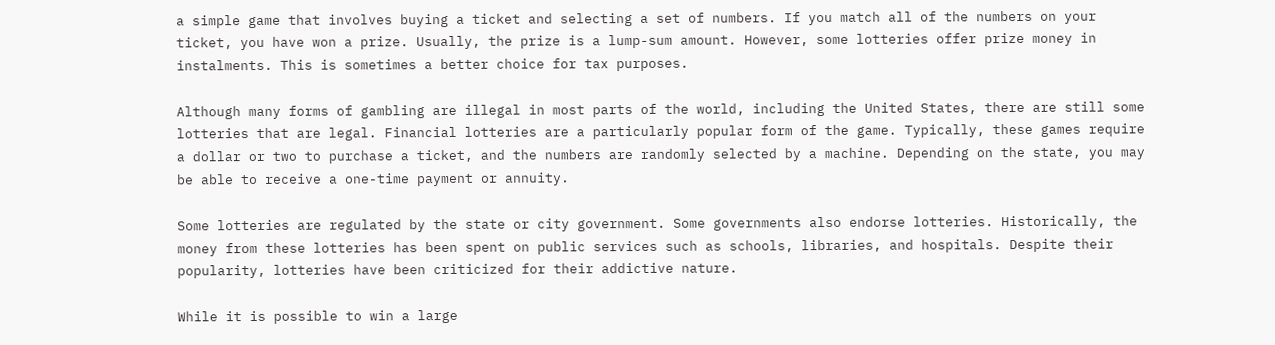a simple game that involves buying a ticket and selecting a set of numbers. If you match all of the numbers on your ticket, you have won a prize. Usually, the prize is a lump-sum amount. However, some lotteries offer prize money in instalments. This is sometimes a better choice for tax purposes.

Although many forms of gambling are illegal in most parts of the world, including the United States, there are still some lotteries that are legal. Financial lotteries are a particularly popular form of the game. Typically, these games require a dollar or two to purchase a ticket, and the numbers are randomly selected by a machine. Depending on the state, you may be able to receive a one-time payment or annuity.

Some lotteries are regulated by the state or city government. Some governments also endorse lotteries. Historically, the money from these lotteries has been spent on public services such as schools, libraries, and hospitals. Despite their popularity, lotteries have been criticized for their addictive nature.

While it is possible to win a large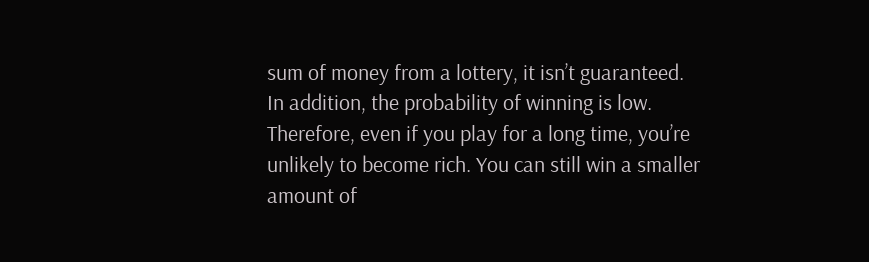sum of money from a lottery, it isn’t guaranteed. In addition, the probability of winning is low. Therefore, even if you play for a long time, you’re unlikely to become rich. You can still win a smaller amount of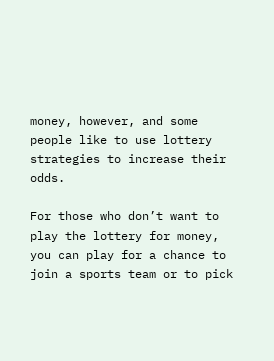money, however, and some people like to use lottery strategies to increase their odds.

For those who don’t want to play the lottery for money, you can play for a chance to join a sports team or to pick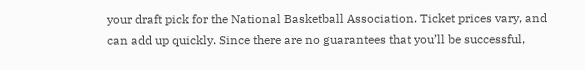your draft pick for the National Basketball Association. Ticket prices vary, and can add up quickly. Since there are no guarantees that you’ll be successful,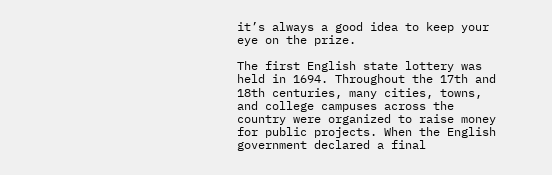it’s always a good idea to keep your eye on the prize.

The first English state lottery was held in 1694. Throughout the 17th and 18th centuries, many cities, towns, and college campuses across the country were organized to raise money for public projects. When the English government declared a final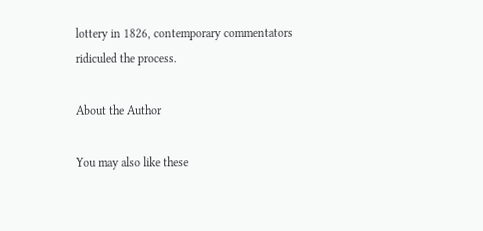lottery in 1826, contemporary commentators ridiculed the process.

About the Author

You may also like these